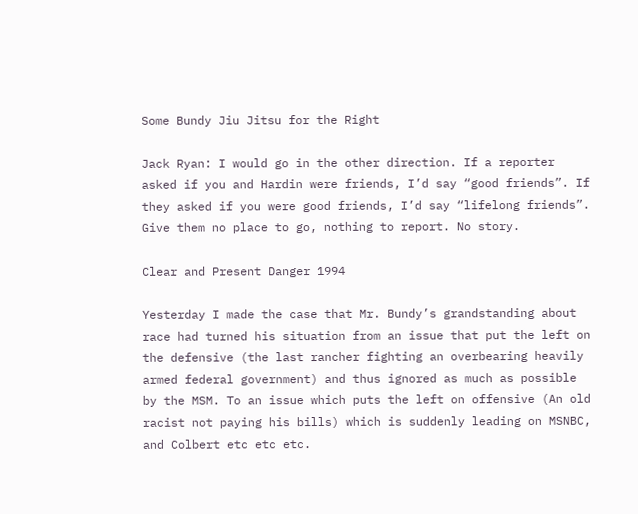Some Bundy Jiu Jitsu for the Right

Jack Ryan: I would go in the other direction. If a reporter asked if you and Hardin were friends, I’d say “good friends”. If they asked if you were good friends, I’d say “lifelong friends”. Give them no place to go, nothing to report. No story.

Clear and Present Danger 1994

Yesterday I made the case that Mr. Bundy’s grandstanding about race had turned his situation from an issue that put the left on the defensive (the last rancher fighting an overbearing heavily armed federal government) and thus ignored as much as possible by the MSM. To an issue which puts the left on offensive (An old racist not paying his bills) which is suddenly leading on MSNBC, and Colbert etc etc etc.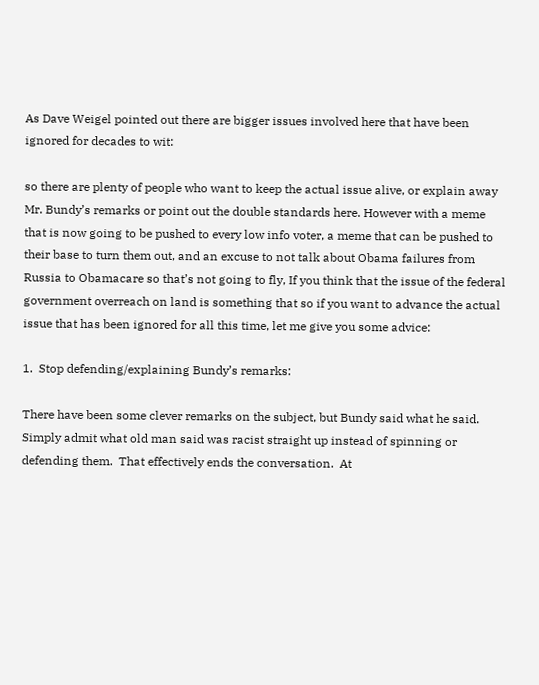As Dave Weigel pointed out there are bigger issues involved here that have been ignored for decades to wit:

so there are plenty of people who want to keep the actual issue alive, or explain away Mr. Bundy’s remarks or point out the double standards here. However with a meme that is now going to be pushed to every low info voter, a meme that can be pushed to their base to turn them out, and an excuse to not talk about Obama failures from Russia to Obamacare so that’s not going to fly, If you think that the issue of the federal government overreach on land is something that so if you want to advance the actual issue that has been ignored for all this time, let me give you some advice:

1.  Stop defending/explaining Bundy’s remarks:

There have been some clever remarks on the subject, but Bundy said what he said. Simply admit what old man said was racist straight up instead of spinning or defending them.  That effectively ends the conversation.  At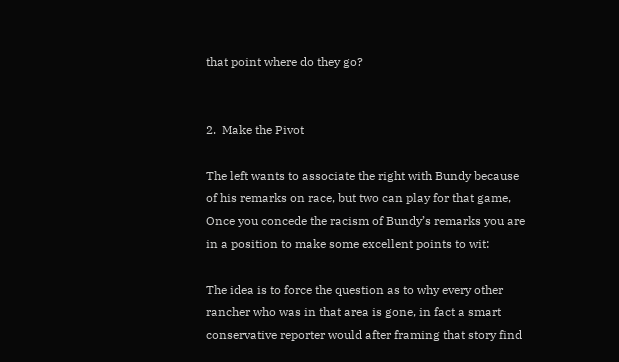that point where do they go?


2.  Make the Pivot

The left wants to associate the right with Bundy because of his remarks on race, but two can play for that game,  Once you concede the racism of Bundy’s remarks you are in a position to make some excellent points to wit:

The idea is to force the question as to why every other rancher who was in that area is gone, in fact a smart conservative reporter would after framing that story find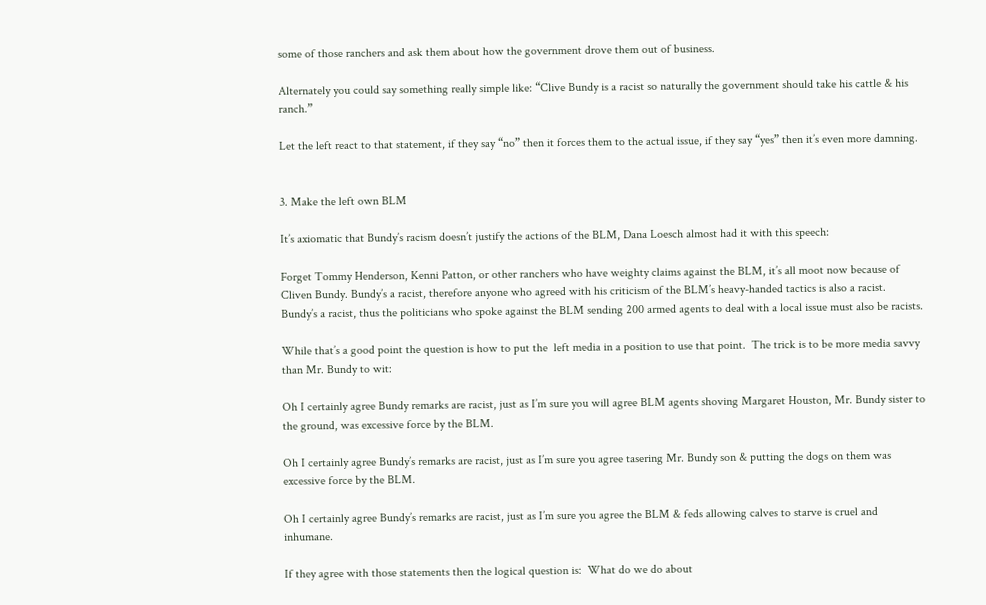some of those ranchers and ask them about how the government drove them out of business.

Alternately you could say something really simple like: “Clive Bundy is a racist so naturally the government should take his cattle & his ranch.”

Let the left react to that statement, if they say “no” then it forces them to the actual issue, if they say “yes” then it’s even more damning.


3. Make the left own BLM

It’s axiomatic that Bundy’s racism doesn’t justify the actions of the BLM, Dana Loesch almost had it with this speech:

Forget Tommy Henderson, Kenni Patton, or other ranchers who have weighty claims against the BLM, it’s all moot now because of Cliven Bundy. Bundy’s a racist, therefore anyone who agreed with his criticism of the BLM’s heavy-handed tactics is also a racist. Bundy’s a racist, thus the politicians who spoke against the BLM sending 200 armed agents to deal with a local issue must also be racists.

While that’s a good point the question is how to put the  left media in a position to use that point.  The trick is to be more media savvy than Mr. Bundy to wit:

Oh I certainly agree Bundy remarks are racist, just as I’m sure you will agree BLM agents shoving Margaret Houston, Mr. Bundy sister to the ground, was excessive force by the BLM.

Oh I certainly agree Bundy’s remarks are racist, just as I’m sure you agree tasering Mr. Bundy son & putting the dogs on them was excessive force by the BLM.

Oh I certainly agree Bundy’s remarks are racist, just as I’m sure you agree the BLM & feds allowing calves to starve is cruel and inhumane.

If they agree with those statements then the logical question is:  What do we do about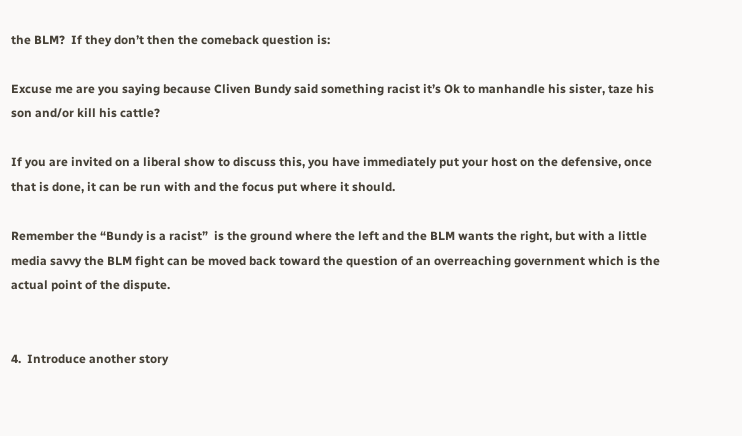the BLM?  If they don’t then the comeback question is:

Excuse me are you saying because Cliven Bundy said something racist it’s Ok to manhandle his sister, taze his son and/or kill his cattle?

If you are invited on a liberal show to discuss this, you have immediately put your host on the defensive, once that is done, it can be run with and the focus put where it should.

Remember the “Bundy is a racist”  is the ground where the left and the BLM wants the right, but with a little media savvy the BLM fight can be moved back toward the question of an overreaching government which is the actual point of the dispute.


4.  Introduce another story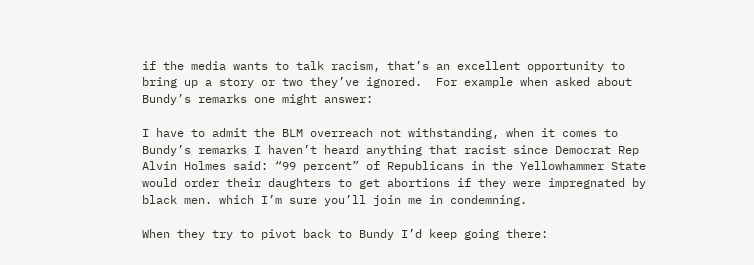if the media wants to talk racism, that’s an excellent opportunity to bring up a story or two they’ve ignored.  For example when asked about Bundy’s remarks one might answer:

I have to admit the BLM overreach not withstanding, when it comes to Bundy’s remarks I haven’t heard anything that racist since Democrat Rep Alvin Holmes said: “99 percent” of Republicans in the Yellowhammer State would order their daughters to get abortions if they were impregnated by black men. which I’m sure you’ll join me in condemning.

When they try to pivot back to Bundy I’d keep going there: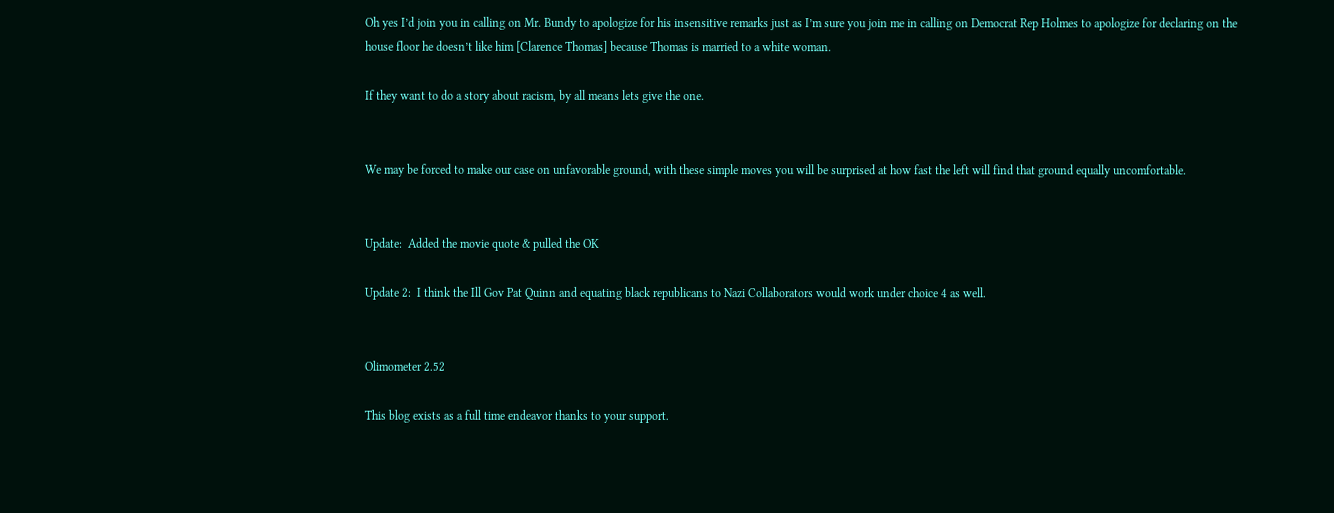Oh yes I’d join you in calling on Mr. Bundy to apologize for his insensitive remarks just as I’m sure you join me in calling on Democrat Rep Holmes to apologize for declaring on the house floor he doesn’t like him [Clarence Thomas] because Thomas is married to a white woman.

If they want to do a story about racism, by all means lets give the one.


We may be forced to make our case on unfavorable ground, with these simple moves you will be surprised at how fast the left will find that ground equally uncomfortable.


Update:  Added the movie quote & pulled the OK

Update 2:  I think the Ill Gov Pat Quinn and equating black republicans to Nazi Collaborators would work under choice 4 as well.


Olimometer 2.52

This blog exists as a full time endeavor thanks to your support.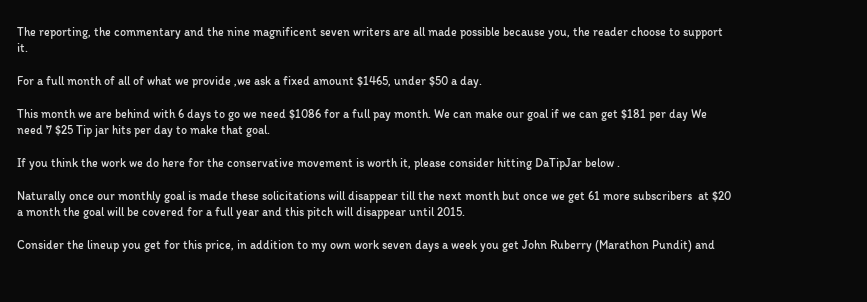The reporting, the commentary and the nine magnificent seven writers are all made possible because you, the reader choose to support it.

For a full month of all of what we provide ,we ask a fixed amount $1465, under $50 a day.

This month we are behind with 6 days to go we need $1086 for a full pay month. We can make our goal if we can get $181 per day We need 7 $25 Tip jar hits per day to make that goal.

If you think the work we do here for the conservative movement is worth it, please consider hitting DaTipJar below .

Naturally once our monthly goal is made these solicitations will disappear till the next month but once we get 61 more subscribers  at $20 a month the goal will be covered for a full year and this pitch will disappear until 2015.

Consider the lineup you get for this price, in addition to my own work seven days a week you get John Ruberry (Marathon Pundit) and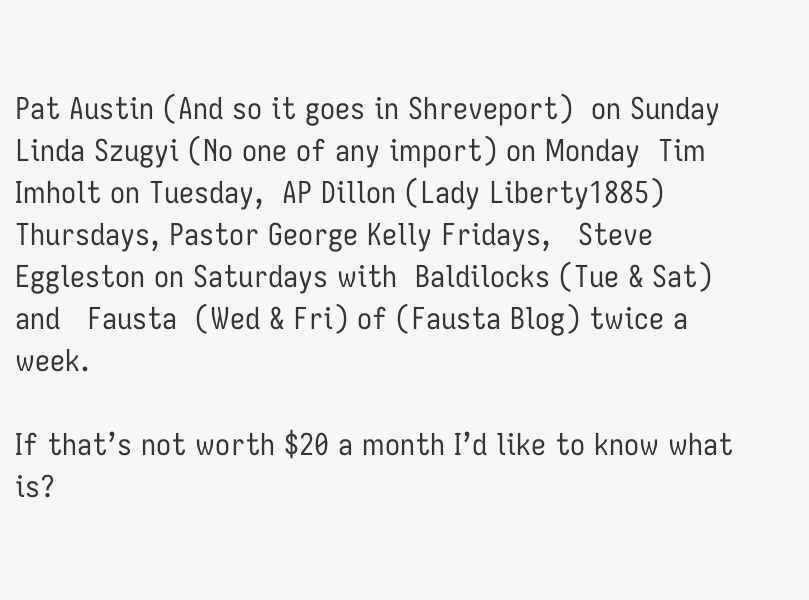Pat Austin (And so it goes in Shreveport)  on Sunday  Linda Szugyi (No one of any import) on Monday  Tim Imholt on Tuesday,  AP Dillon (Lady Liberty1885) Thursdays, Pastor George Kelly Fridays,   Steve Eggleston on Saturdays with  Baldilocks (Tue & Sat)  and   Fausta  (Wed & Fri) of (Fausta Blog) twice a week.

If that’s not worth $20 a month I’d like to know what is?